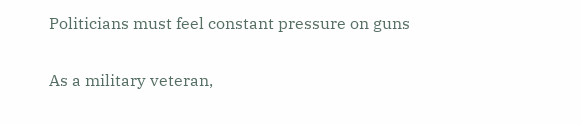Politicians must feel constant pressure on guns

As a military veteran,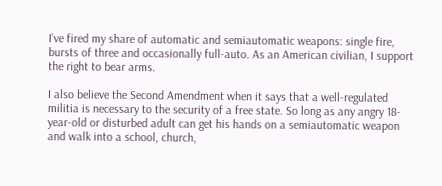I’ve fired my share of automatic and semiautomatic weapons: single fire, bursts of three and occasionally full-auto. As an American civilian, I support the right to bear arms.

I also believe the Second Amendment when it says that a well-regulated militia is necessary to the security of a free state. So long as any angry 18-year-old or disturbed adult can get his hands on a semiautomatic weapon and walk into a school, church,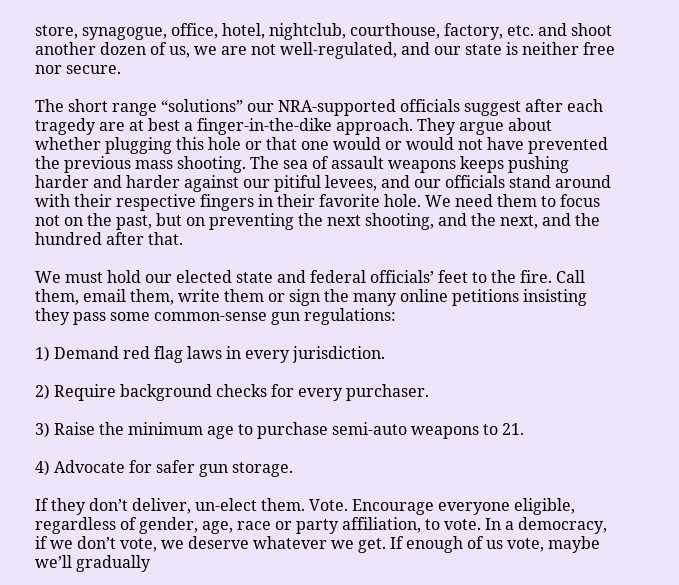store, synagogue, office, hotel, nightclub, courthouse, factory, etc. and shoot another dozen of us, we are not well-regulated, and our state is neither free nor secure.

The short range “solutions” our NRA-supported officials suggest after each tragedy are at best a finger-in-the-dike approach. They argue about whether plugging this hole or that one would or would not have prevented the previous mass shooting. The sea of assault weapons keeps pushing harder and harder against our pitiful levees, and our officials stand around with their respective fingers in their favorite hole. We need them to focus not on the past, but on preventing the next shooting, and the next, and the hundred after that.

We must hold our elected state and federal officials’ feet to the fire. Call them, email them, write them or sign the many online petitions insisting they pass some common-sense gun regulations:

1) Demand red flag laws in every jurisdiction.

2) Require background checks for every purchaser.

3) Raise the minimum age to purchase semi-auto weapons to 21.

4) Advocate for safer gun storage.

If they don’t deliver, un-elect them. Vote. Encourage everyone eligible, regardless of gender, age, race or party affiliation, to vote. In a democracy, if we don’t vote, we deserve whatever we get. If enough of us vote, maybe we’ll gradually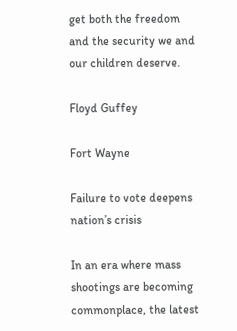get both the freedom and the security we and our children deserve.

Floyd Guffey

Fort Wayne

Failure to vote deepens nation’s crisis

In an era where mass shootings are becoming commonplace, the latest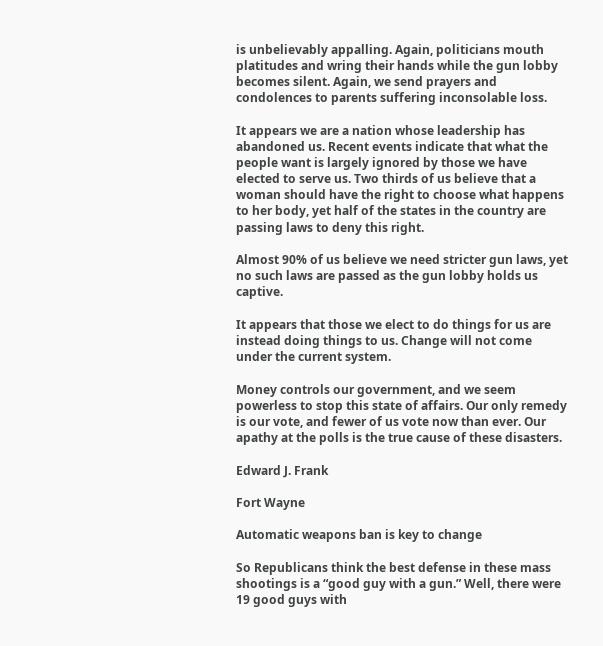is unbelievably appalling. Again, politicians mouth platitudes and wring their hands while the gun lobby becomes silent. Again, we send prayers and condolences to parents suffering inconsolable loss.

It appears we are a nation whose leadership has abandoned us. Recent events indicate that what the people want is largely ignored by those we have elected to serve us. Two thirds of us believe that a woman should have the right to choose what happens to her body, yet half of the states in the country are passing laws to deny this right.

Almost 90% of us believe we need stricter gun laws, yet no such laws are passed as the gun lobby holds us captive.

It appears that those we elect to do things for us are instead doing things to us. Change will not come under the current system.

Money controls our government, and we seem powerless to stop this state of affairs. Our only remedy is our vote, and fewer of us vote now than ever. Our apathy at the polls is the true cause of these disasters.

Edward J. Frank

Fort Wayne

Automatic weapons ban is key to change

So Republicans think the best defense in these mass shootings is a “good guy with a gun.” Well, there were 19 good guys with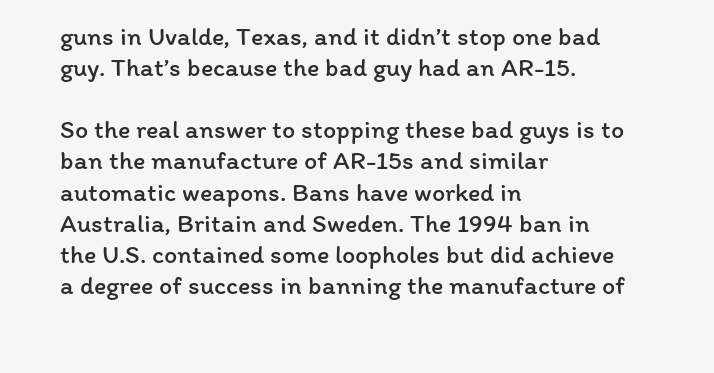guns in Uvalde, Texas, and it didn’t stop one bad guy. That’s because the bad guy had an AR-15.

So the real answer to stopping these bad guys is to ban the manufacture of AR-15s and similar automatic weapons. Bans have worked in Australia, Britain and Sweden. The 1994 ban in the U.S. contained some loopholes but did achieve a degree of success in banning the manufacture of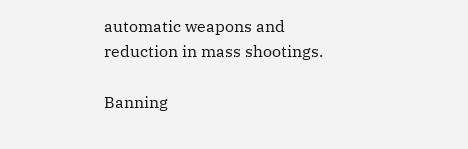automatic weapons and reduction in mass shootings.

Banning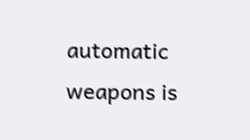automatic weapons is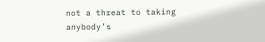not a threat to taking anybody’s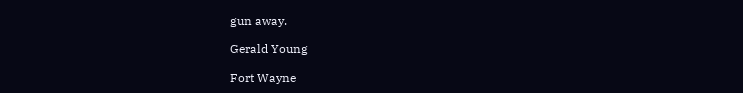gun away.

Gerald Young

Fort Wayne